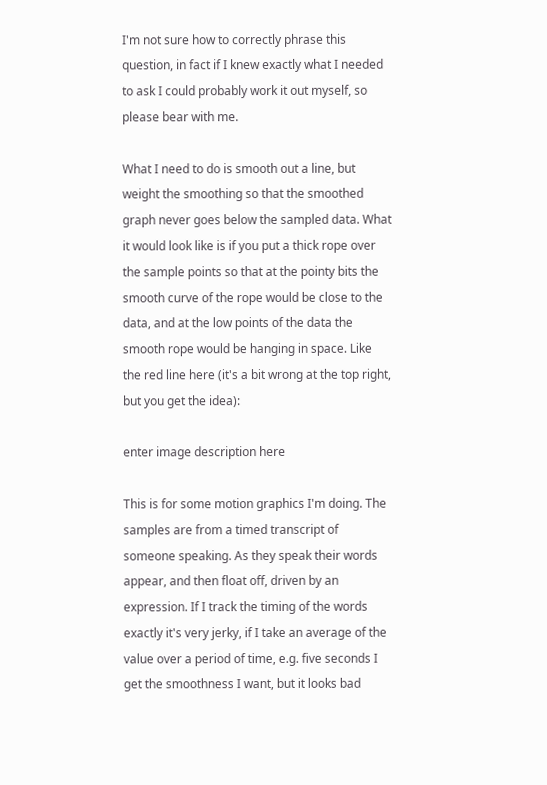I'm not sure how to correctly phrase this question, in fact if I knew exactly what I needed to ask I could probably work it out myself, so please bear with me.

What I need to do is smooth out a line, but weight the smoothing so that the smoothed graph never goes below the sampled data. What it would look like is if you put a thick rope over the sample points so that at the pointy bits the smooth curve of the rope would be close to the data, and at the low points of the data the smooth rope would be hanging in space. Like the red line here (it's a bit wrong at the top right, but you get the idea):

enter image description here

This is for some motion graphics I'm doing. The samples are from a timed transcript of someone speaking. As they speak their words appear, and then float off, driven by an expression. If I track the timing of the words exactly it's very jerky, if I take an average of the value over a period of time, e.g. five seconds I get the smoothness I want, but it looks bad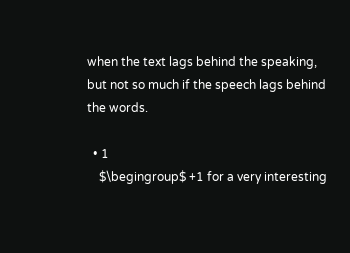when the text lags behind the speaking, but not so much if the speech lags behind the words.

  • 1
    $\begingroup$ +1 for a very interesting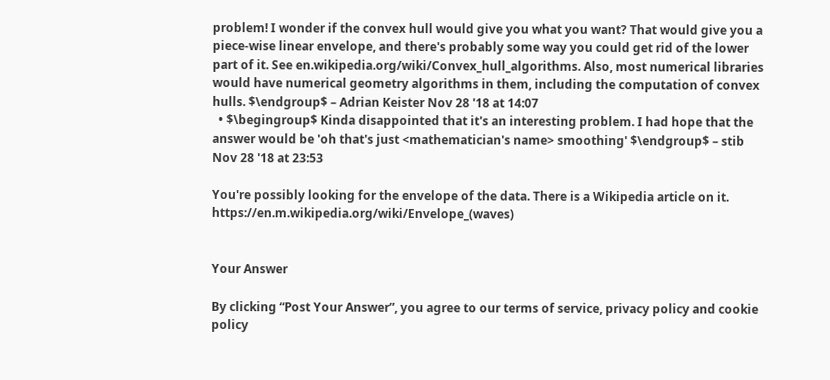problem! I wonder if the convex hull would give you what you want? That would give you a piece-wise linear envelope, and there's probably some way you could get rid of the lower part of it. See en.wikipedia.org/wiki/Convex_hull_algorithms. Also, most numerical libraries would have numerical geometry algorithms in them, including the computation of convex hulls. $\endgroup$ – Adrian Keister Nov 28 '18 at 14:07
  • $\begingroup$ Kinda disappointed that it's an interesting problem. I had hope that the answer would be 'oh that's just <mathematician's name> smoothing' $\endgroup$ – stib Nov 28 '18 at 23:53

You're possibly looking for the envelope of the data. There is a Wikipedia article on it. https://en.m.wikipedia.org/wiki/Envelope_(waves)


Your Answer

By clicking “Post Your Answer”, you agree to our terms of service, privacy policy and cookie policy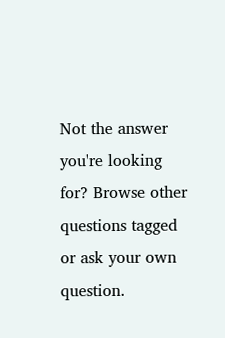Not the answer you're looking for? Browse other questions tagged or ask your own question.